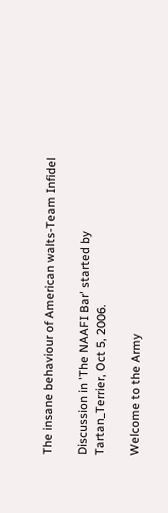The insane behaviour of American walts-Team Infidel

Discussion in 'The NAAFI Bar' started by Tartan_Terrier, Oct 5, 2006.

Welcome to the Army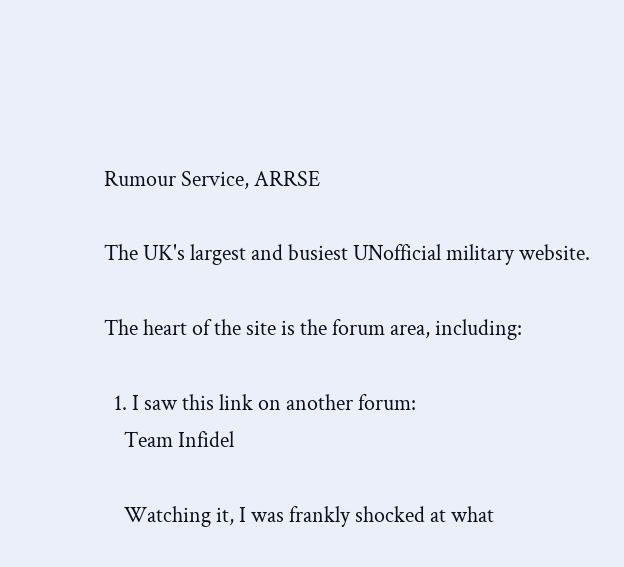Rumour Service, ARRSE

The UK's largest and busiest UNofficial military website.

The heart of the site is the forum area, including:

  1. I saw this link on another forum:
    Team Infidel

    Watching it, I was frankly shocked at what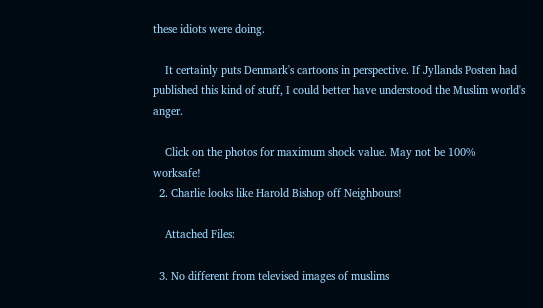these idiots were doing.

    It certainly puts Denmark's cartoons in perspective. If Jyllands Posten had published this kind of stuff, I could better have understood the Muslim world's anger.

    Click on the photos for maximum shock value. May not be 100% worksafe!
  2. Charlie looks like Harold Bishop off Neighbours!

    Attached Files:

  3. No different from televised images of muslims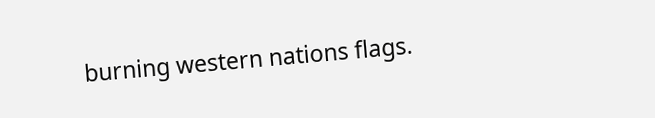burning western nations flags.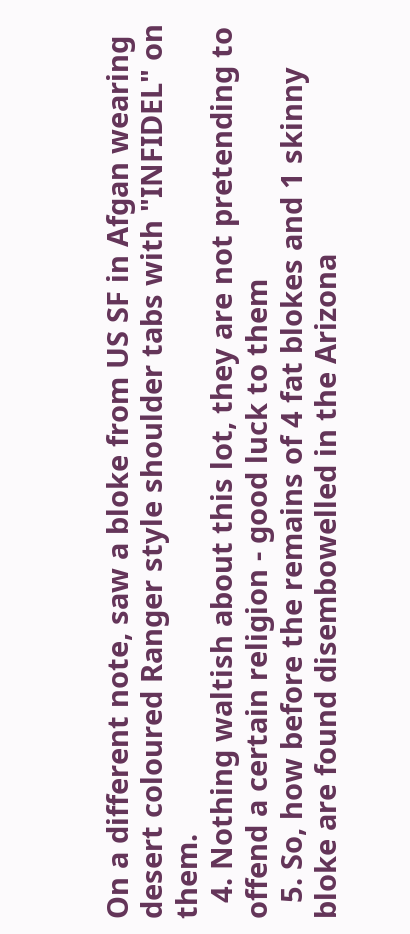On a different note, saw a bloke from US SF in Afgan wearing desert coloured Ranger style shoulder tabs with "INFIDEL" on them.
  4. Nothing waltish about this lot, they are not pretending to offend a certain religion - good luck to them
  5. So, how before the remains of 4 fat blokes and 1 skinny bloke are found disembowelled in the Arizona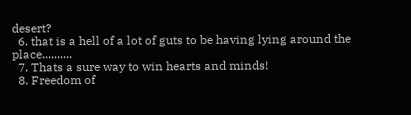desert?
  6. that is a hell of a lot of guts to be having lying around the place..........
  7. Thats a sure way to win hearts and minds!
  8. Freedom of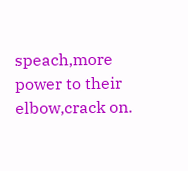speach,more power to their elbow,crack on.